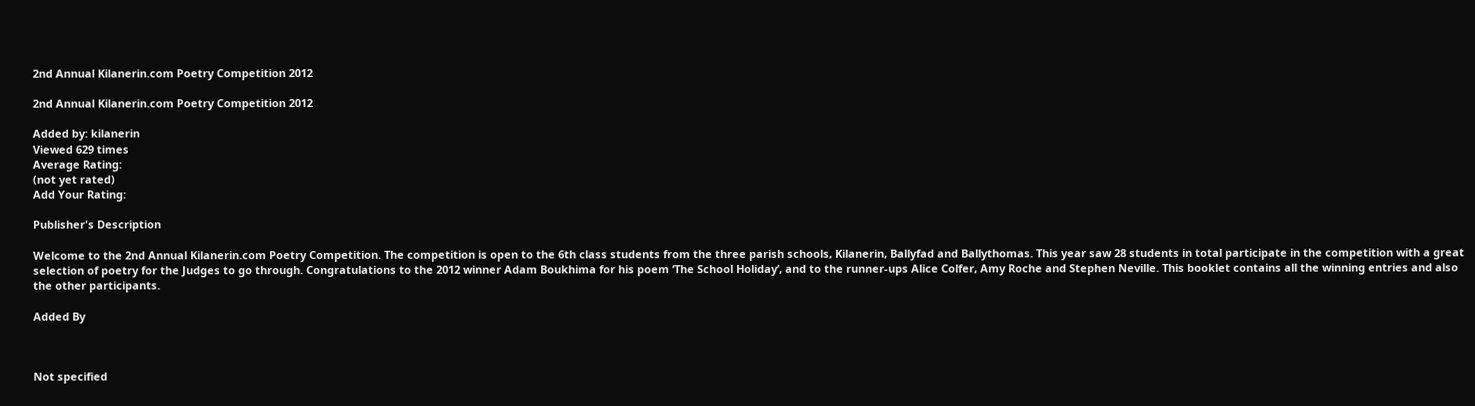2nd Annual Kilanerin.com Poetry Competition 2012

2nd Annual Kilanerin.com Poetry Competition 2012

Added by: kilanerin
Viewed 629 times
Average Rating:
(not yet rated)
Add Your Rating:

Publisher's Description

Welcome to the 2nd Annual Kilanerin.com Poetry Competition. The competition is open to the 6th class students from the three parish schools, Kilanerin, Ballyfad and Ballythomas. This year saw 28 students in total participate in the competition with a great selection of poetry for the Judges to go through. Congratulations to the 2012 winner Adam Boukhima for his poem ‘The School Holiday’, and to the runner-ups Alice Colfer, Amy Roche and Stephen Neville. This booklet contains all the winning entries and also the other participants.

Added By



Not specified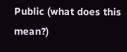Public (what does this mean?)